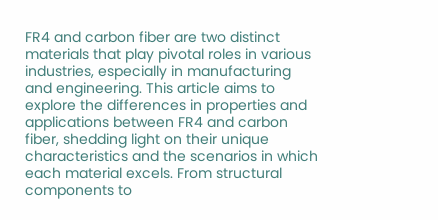FR4 and carbon fiber are two distinct materials that play pivotal roles in various industries, especially in manufacturing and engineering. This article aims to explore the differences in properties and applications between FR4 and carbon fiber, shedding light on their unique characteristics and the scenarios in which each material excels. From structural components to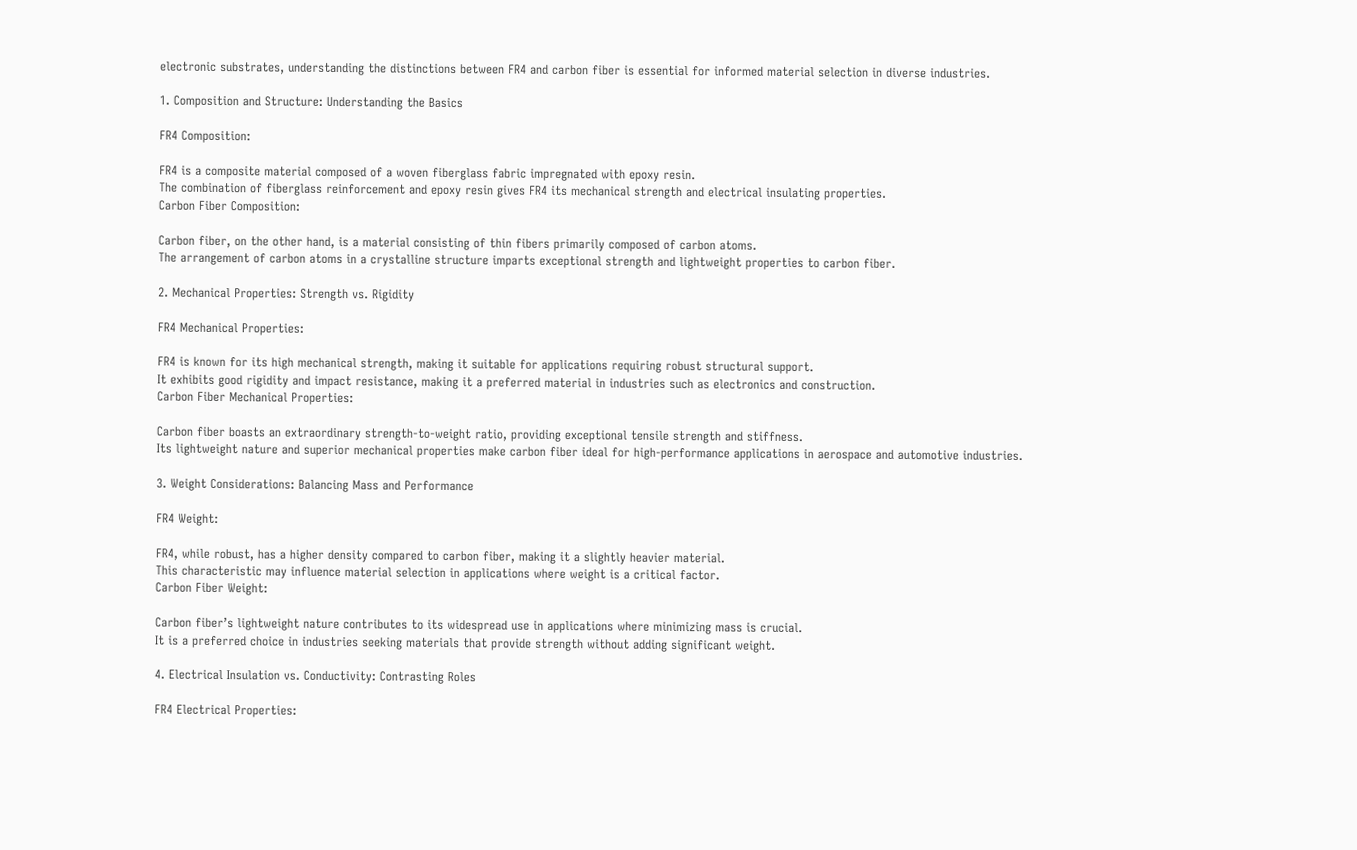electronic substrates, understanding the distinctions between FR4 and carbon fiber is essential for informed material selection in diverse industries.

1. Composition and Structure: Understanding the Basics

FR4 Composition:

FR4 is a composite material composed of a woven fiberglass fabric impregnated with epoxy resin.
The combination of fiberglass reinforcement and epoxy resin gives FR4 its mechanical strength and electrical insulating properties.
Carbon Fiber Composition:

Carbon fiber, on the other hand, is a material consisting of thin fibers primarily composed of carbon atoms.
The arrangement of carbon atoms in a crystalline structure imparts exceptional strength and lightweight properties to carbon fiber.

2. Mechanical Properties: Strength vs. Rigidity

FR4 Mechanical Properties:

FR4 is known for its high mechanical strength, making it suitable for applications requiring robust structural support.
It exhibits good rigidity and impact resistance, making it a preferred material in industries such as electronics and construction.
Carbon Fiber Mechanical Properties:

Carbon fiber boasts an extraordinary strength-to-weight ratio, providing exceptional tensile strength and stiffness.
Its lightweight nature and superior mechanical properties make carbon fiber ideal for high-performance applications in aerospace and automotive industries.

3. Weight Considerations: Balancing Mass and Performance

FR4 Weight:

FR4, while robust, has a higher density compared to carbon fiber, making it a slightly heavier material.
This characteristic may influence material selection in applications where weight is a critical factor.
Carbon Fiber Weight:

Carbon fiber’s lightweight nature contributes to its widespread use in applications where minimizing mass is crucial.
It is a preferred choice in industries seeking materials that provide strength without adding significant weight.

4. Electrical Insulation vs. Conductivity: Contrasting Roles

FR4 Electrical Properties: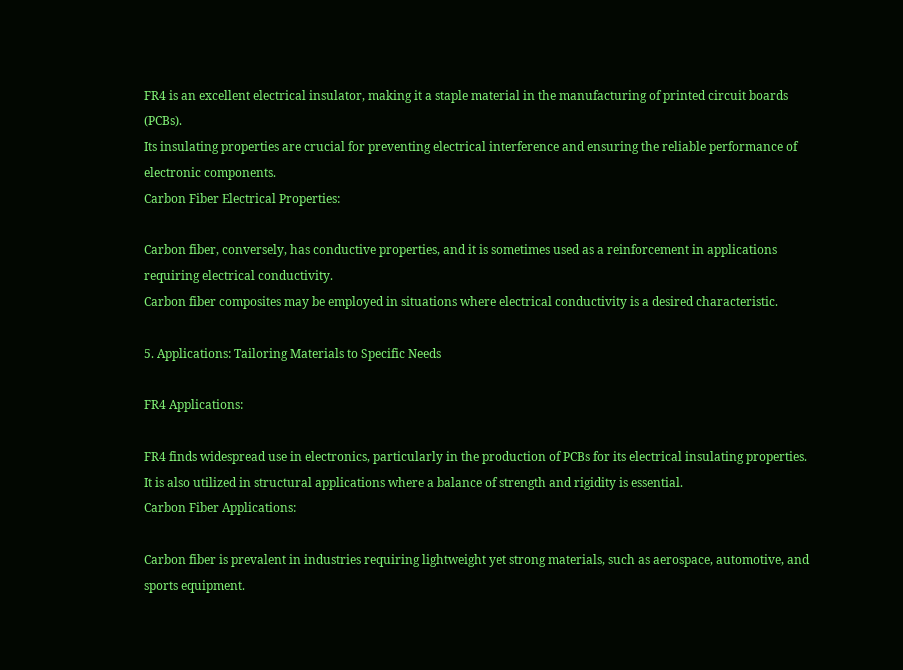FR4 is an excellent electrical insulator, making it a staple material in the manufacturing of printed circuit boards (PCBs).
Its insulating properties are crucial for preventing electrical interference and ensuring the reliable performance of electronic components.
Carbon Fiber Electrical Properties:

Carbon fiber, conversely, has conductive properties, and it is sometimes used as a reinforcement in applications requiring electrical conductivity.
Carbon fiber composites may be employed in situations where electrical conductivity is a desired characteristic.

5. Applications: Tailoring Materials to Specific Needs

FR4 Applications:

FR4 finds widespread use in electronics, particularly in the production of PCBs for its electrical insulating properties.
It is also utilized in structural applications where a balance of strength and rigidity is essential.
Carbon Fiber Applications:

Carbon fiber is prevalent in industries requiring lightweight yet strong materials, such as aerospace, automotive, and sports equipment.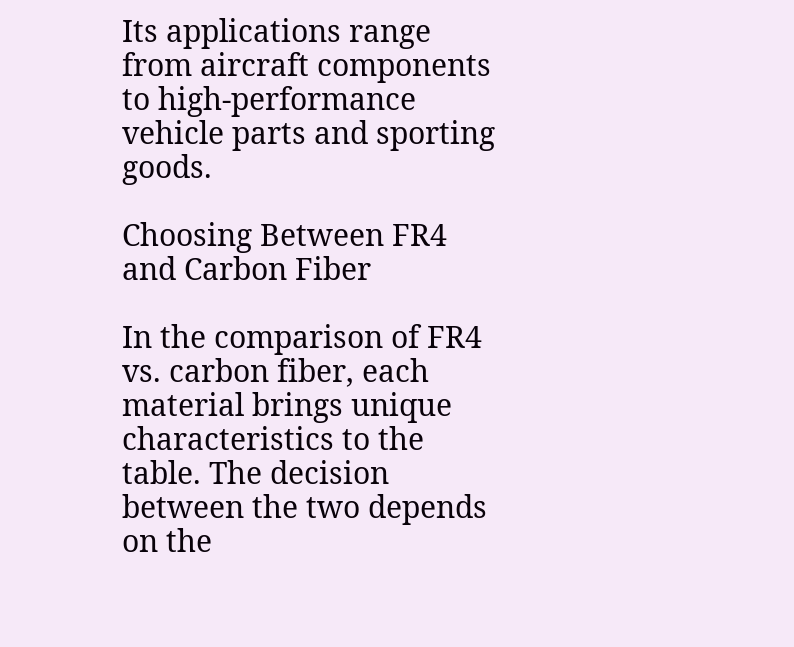Its applications range from aircraft components to high-performance vehicle parts and sporting goods.

Choosing Between FR4 and Carbon Fiber

In the comparison of FR4 vs. carbon fiber, each material brings unique characteristics to the table. The decision between the two depends on the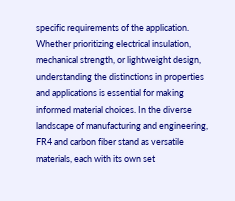specific requirements of the application. Whether prioritizing electrical insulation, mechanical strength, or lightweight design, understanding the distinctions in properties and applications is essential for making informed material choices. In the diverse landscape of manufacturing and engineering, FR4 and carbon fiber stand as versatile materials, each with its own set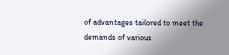of advantages tailored to meet the demands of various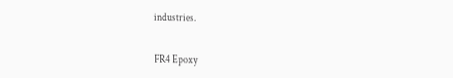industries.


FR4 Epoxy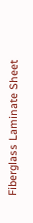Fiberglass Laminate Sheet